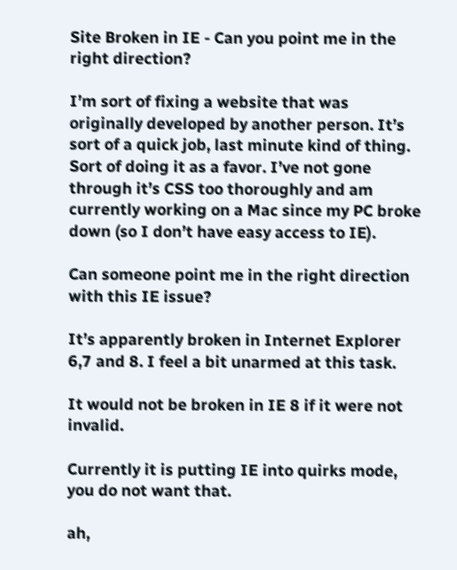Site Broken in IE - Can you point me in the right direction?

I’m sort of fixing a website that was originally developed by another person. It’s sort of a quick job, last minute kind of thing. Sort of doing it as a favor. I’ve not gone through it’s CSS too thoroughly and am currently working on a Mac since my PC broke down (so I don’t have easy access to IE).

Can someone point me in the right direction with this IE issue?

It’s apparently broken in Internet Explorer 6,7 and 8. I feel a bit unarmed at this task.

It would not be broken in IE 8 if it were not invalid.

Currently it is putting IE into quirks mode, you do not want that.

ah,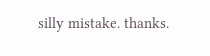silly mistake. thanks.